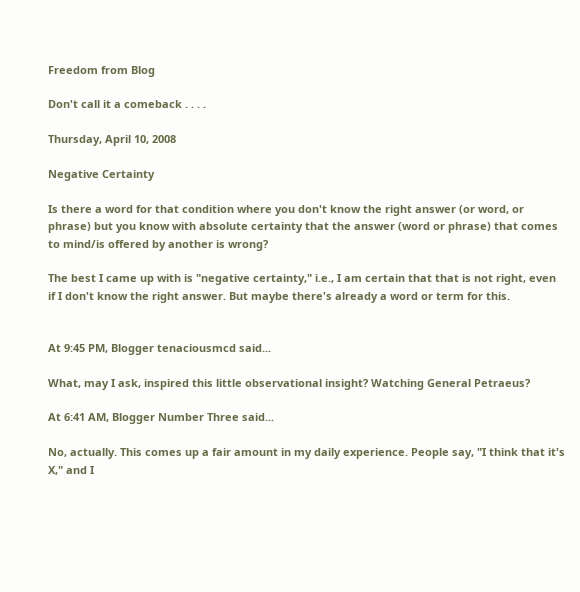Freedom from Blog

Don't call it a comeback . . . .

Thursday, April 10, 2008

Negative Certainty

Is there a word for that condition where you don't know the right answer (or word, or phrase) but you know with absolute certainty that the answer (word or phrase) that comes to mind/is offered by another is wrong?

The best I came up with is "negative certainty," i.e., I am certain that that is not right, even if I don't know the right answer. But maybe there's already a word or term for this.


At 9:45 PM, Blogger tenaciousmcd said...

What, may I ask, inspired this little observational insight? Watching General Petraeus?

At 6:41 AM, Blogger Number Three said...

No, actually. This comes up a fair amount in my daily experience. People say, "I think that it's X," and I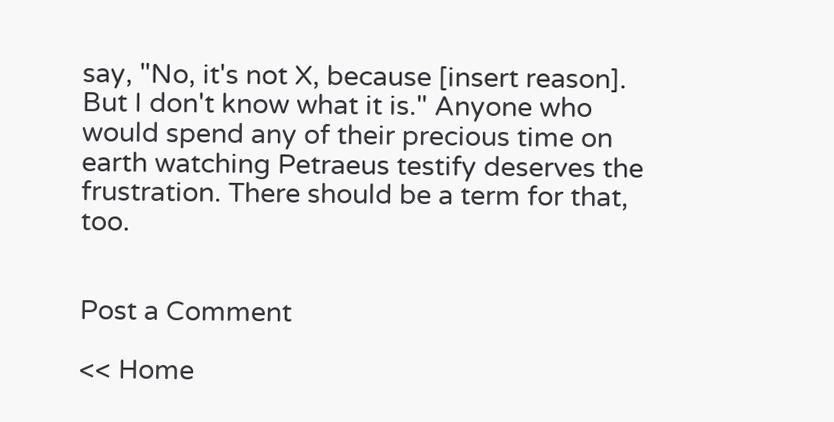say, "No, it's not X, because [insert reason]. But I don't know what it is." Anyone who would spend any of their precious time on earth watching Petraeus testify deserves the frustration. There should be a term for that, too.


Post a Comment

<< Home